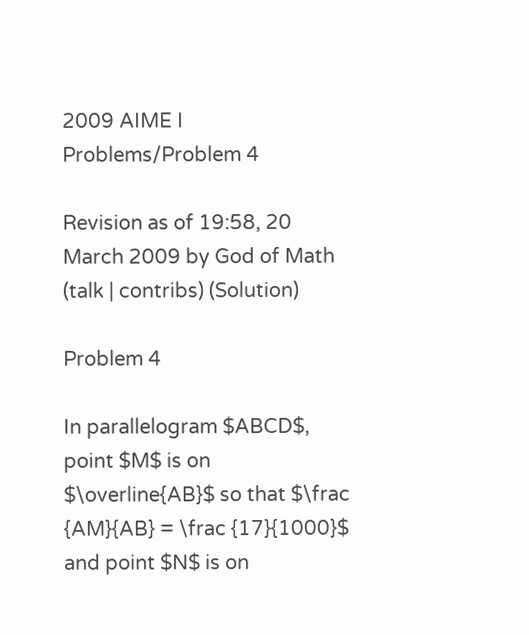2009 AIME I Problems/Problem 4

Revision as of 19:58, 20 March 2009 by God of Math (talk | contribs) (Solution)

Problem 4

In parallelogram $ABCD$, point $M$ is on $\overline{AB}$ so that $\frac {AM}{AB} = \frac {17}{1000}$ and point $N$ is on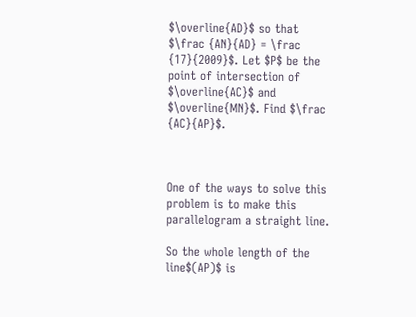$\overline{AD}$ so that $\frac {AN}{AD} = \frac {17}{2009}$. Let $P$ be the point of intersection of $\overline{AC}$ and $\overline{MN}$. Find $\frac {AC}{AP}$.



One of the ways to solve this problem is to make this parallelogram a straight line.

So the whole length of the line$(AP)$ is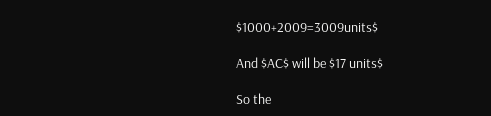$1000+2009=3009units$

And $AC$ will be $17 units$

So the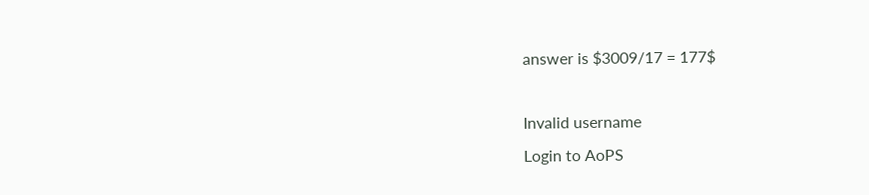answer is $3009/17 = 177$

Invalid username
Login to AoPS